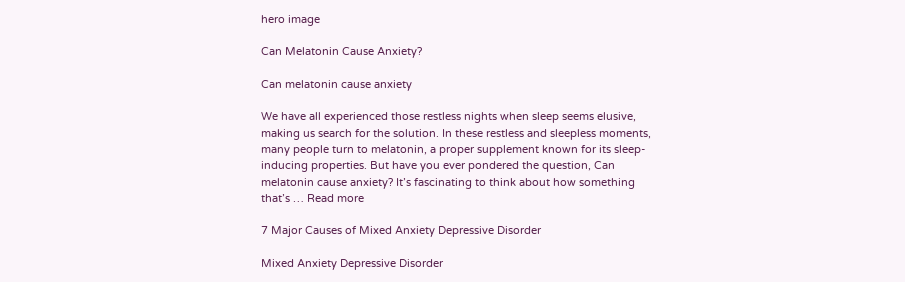hero image

Can Melatonin Cause Anxiety?

Can melatonin cause anxiety

We have all experienced those restless nights when sleep seems elusive, making us search for the solution. In these restless and sleepless moments, many people turn to melatonin, a proper supplement known for its sleep-inducing properties. But have you ever pondered the question, Can melatonin cause anxiety? It’s fascinating to think about how something that’s … Read more

7 Major Causes of Mixed Anxiety Depressive Disorder

Mixed Anxiety Depressive Disorder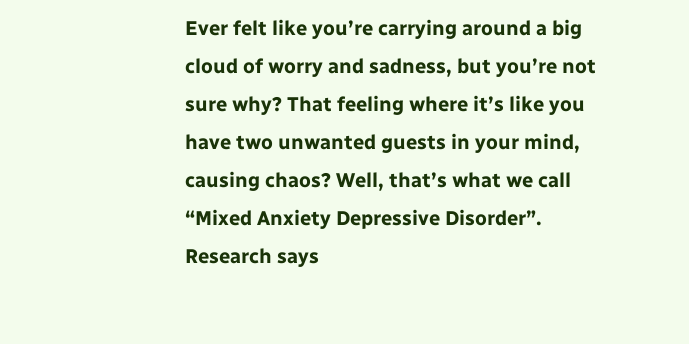Ever felt like you’re carrying around a big cloud of worry and sadness, but you’re not sure why? That feeling where it’s like you have two unwanted guests in your mind, causing chaos? Well, that’s what we call “Mixed Anxiety Depressive Disorder”. Research says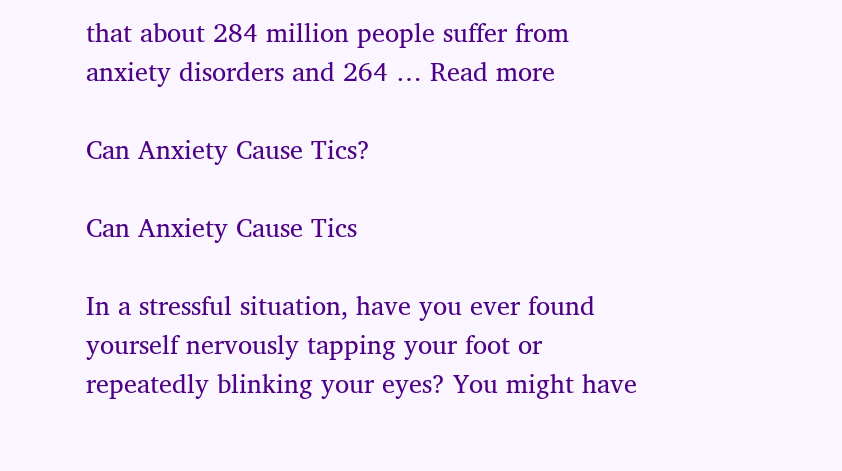that about 284 million people suffer from anxiety disorders and 264 … Read more

Can Anxiety Cause Tics?

Can Anxiety Cause Tics

In a stressful situation, have you ever found yourself nervously tapping your foot or repeatedly blinking your eyes? You might have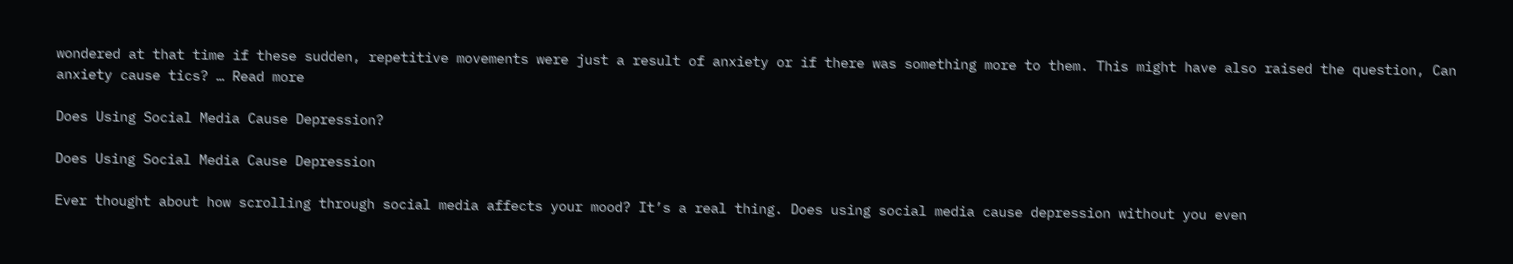wondered at that time if these sudden, repetitive movements were just a result of anxiety or if there was something more to them. This might have also raised the question, Can anxiety cause tics? … Read more

Does Using Social Media Cause Depression?

Does Using Social Media Cause Depression

Ever thought about how scrolling through social media affects your mood? It’s a real thing. Does using social media cause depression without you even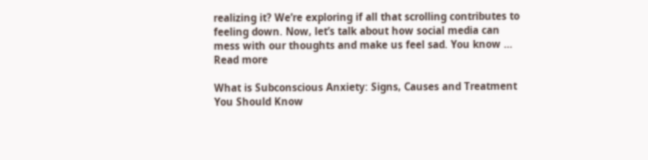realizing it? We’re exploring if all that scrolling contributes to feeling down. Now, let’s talk about how social media can mess with our thoughts and make us feel sad. You know … Read more

What is Subconscious Anxiety: Signs, Causes and Treatment You Should Know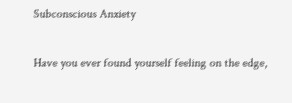Subconscious Anxiety

Have you ever found yourself feeling on the edge,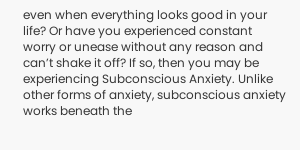even when everything looks good in your life? Or have you experienced constant worry or unease without any reason and can’t shake it off? If so, then you may be experiencing Subconscious Anxiety. Unlike other forms of anxiety, subconscious anxiety works beneath the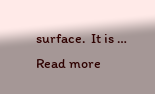surface.  It is … Read more